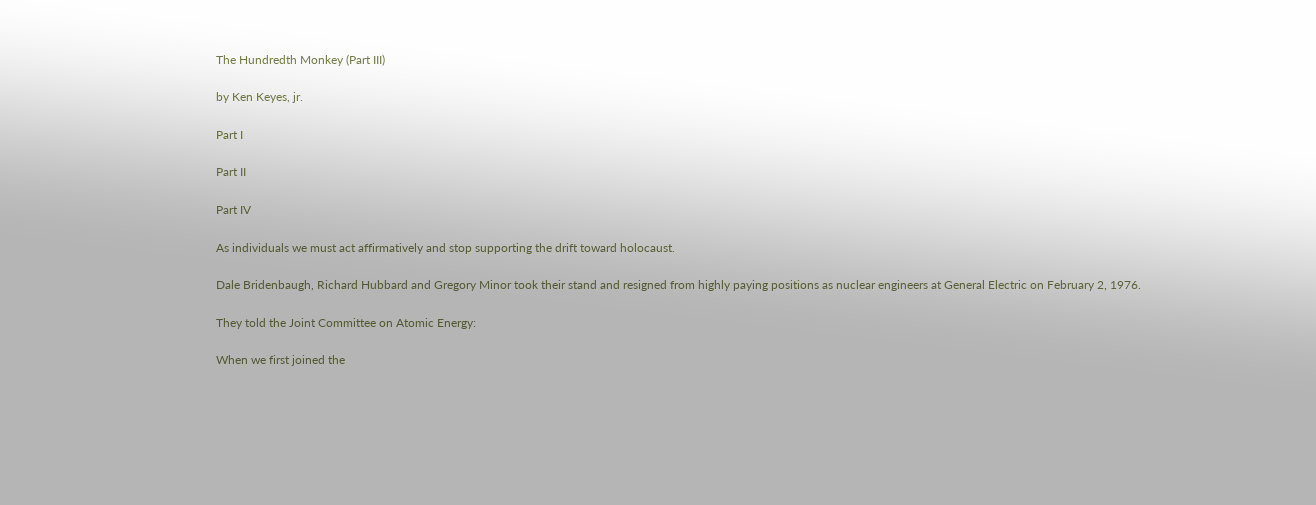The Hundredth Monkey (Part III)

by Ken Keyes, jr.

Part I

Part II

Part IV

As individuals we must act affirmatively and stop supporting the drift toward holocaust.

Dale Bridenbaugh, Richard Hubbard and Gregory Minor took their stand and resigned from highly paying positions as nuclear engineers at General Electric on February 2, 1976.

They told the Joint Committee on Atomic Energy:

When we first joined the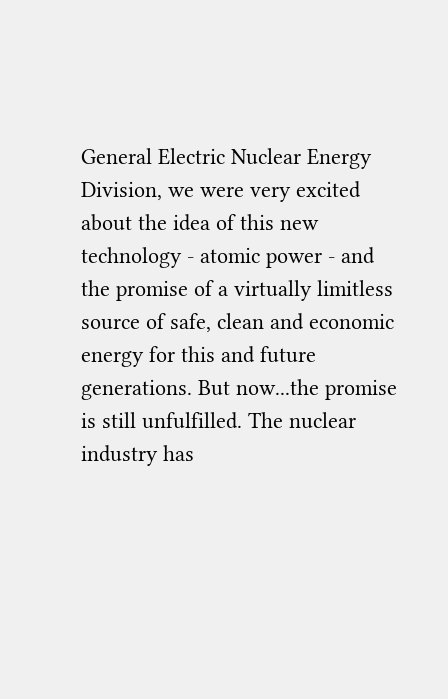General Electric Nuclear Energy Division, we were very excited about the idea of this new technology - atomic power - and the promise of a virtually limitless source of safe, clean and economic energy for this and future generations. But now...the promise is still unfulfilled. The nuclear industry has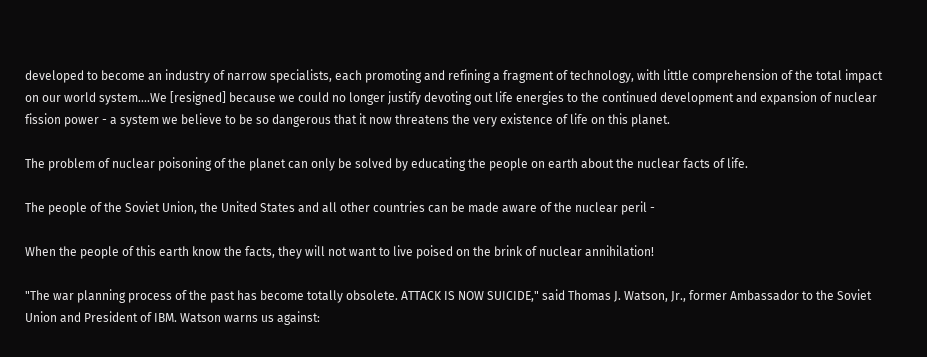developed to become an industry of narrow specialists, each promoting and refining a fragment of technology, with little comprehension of the total impact on our world system....We [resigned] because we could no longer justify devoting out life energies to the continued development and expansion of nuclear fission power - a system we believe to be so dangerous that it now threatens the very existence of life on this planet.

The problem of nuclear poisoning of the planet can only be solved by educating the people on earth about the nuclear facts of life.

The people of the Soviet Union, the United States and all other countries can be made aware of the nuclear peril -

When the people of this earth know the facts, they will not want to live poised on the brink of nuclear annihilation!

"The war planning process of the past has become totally obsolete. ATTACK IS NOW SUICIDE," said Thomas J. Watson, Jr., former Ambassador to the Soviet Union and President of IBM. Watson warns us against: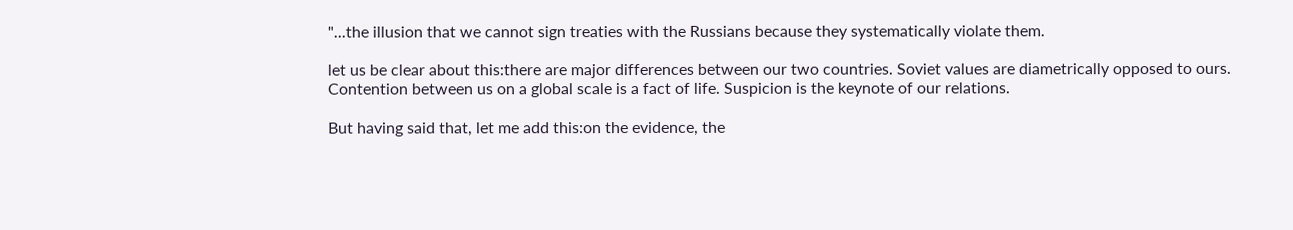"...the illusion that we cannot sign treaties with the Russians because they systematically violate them.

let us be clear about this:there are major differences between our two countries. Soviet values are diametrically opposed to ours. Contention between us on a global scale is a fact of life. Suspicion is the keynote of our relations.

But having said that, let me add this:on the evidence, the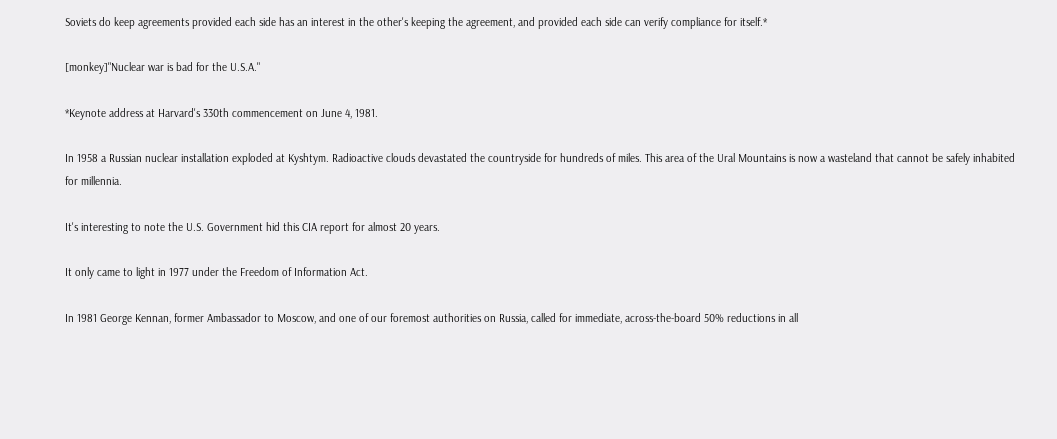Soviets do keep agreements provided each side has an interest in the other's keeping the agreement, and provided each side can verify compliance for itself.*

[monkey]"Nuclear war is bad for the U.S.A."

*Keynote address at Harvard's 330th commencement on June 4, 1981.

In 1958 a Russian nuclear installation exploded at Kyshtym. Radioactive clouds devastated the countryside for hundreds of miles. This area of the Ural Mountains is now a wasteland that cannot be safely inhabited for millennia.

It's interesting to note the U.S. Government hid this CIA report for almost 20 years.

It only came to light in 1977 under the Freedom of Information Act.

In 1981 George Kennan, former Ambassador to Moscow, and one of our foremost authorities on Russia, called for immediate, across-the-board 50% reductions in all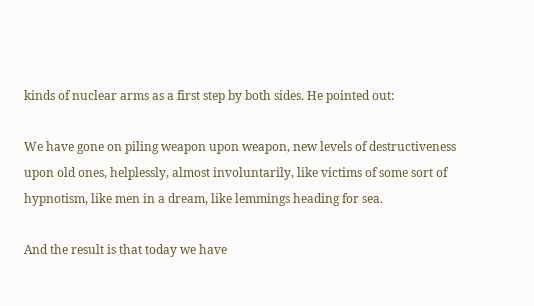kinds of nuclear arms as a first step by both sides. He pointed out:

We have gone on piling weapon upon weapon, new levels of destructiveness upon old ones, helplessly, almost involuntarily, like victims of some sort of hypnotism, like men in a dream, like lemmings heading for sea.

And the result is that today we have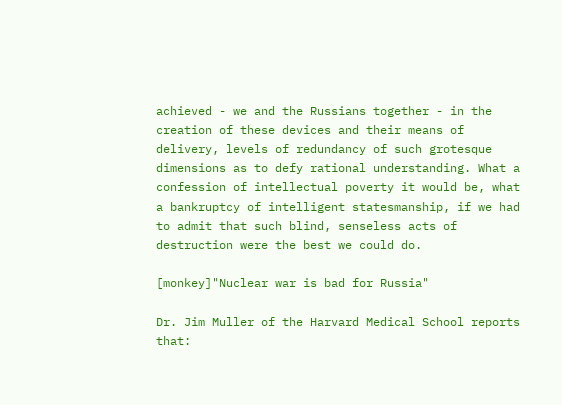achieved - we and the Russians together - in the creation of these devices and their means of delivery, levels of redundancy of such grotesque dimensions as to defy rational understanding. What a confession of intellectual poverty it would be, what a bankruptcy of intelligent statesmanship, if we had to admit that such blind, senseless acts of destruction were the best we could do.

[monkey]"Nuclear war is bad for Russia"

Dr. Jim Muller of the Harvard Medical School reports that: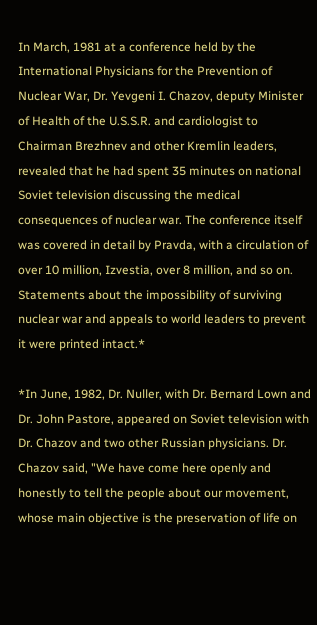In March, 1981 at a conference held by the International Physicians for the Prevention of Nuclear War, Dr. Yevgeni I. Chazov, deputy Minister of Health of the U.S.S.R. and cardiologist to Chairman Brezhnev and other Kremlin leaders, revealed that he had spent 35 minutes on national Soviet television discussing the medical consequences of nuclear war. The conference itself was covered in detail by Pravda, with a circulation of over 10 million, Izvestia, over 8 million, and so on. Statements about the impossibility of surviving nuclear war and appeals to world leaders to prevent it were printed intact.*

*In June, 1982, Dr. Nuller, with Dr. Bernard Lown and Dr. John Pastore, appeared on Soviet television with Dr. Chazov and two other Russian physicians. Dr. Chazov said, "We have come here openly and honestly to tell the people about our movement, whose main objective is the preservation of life on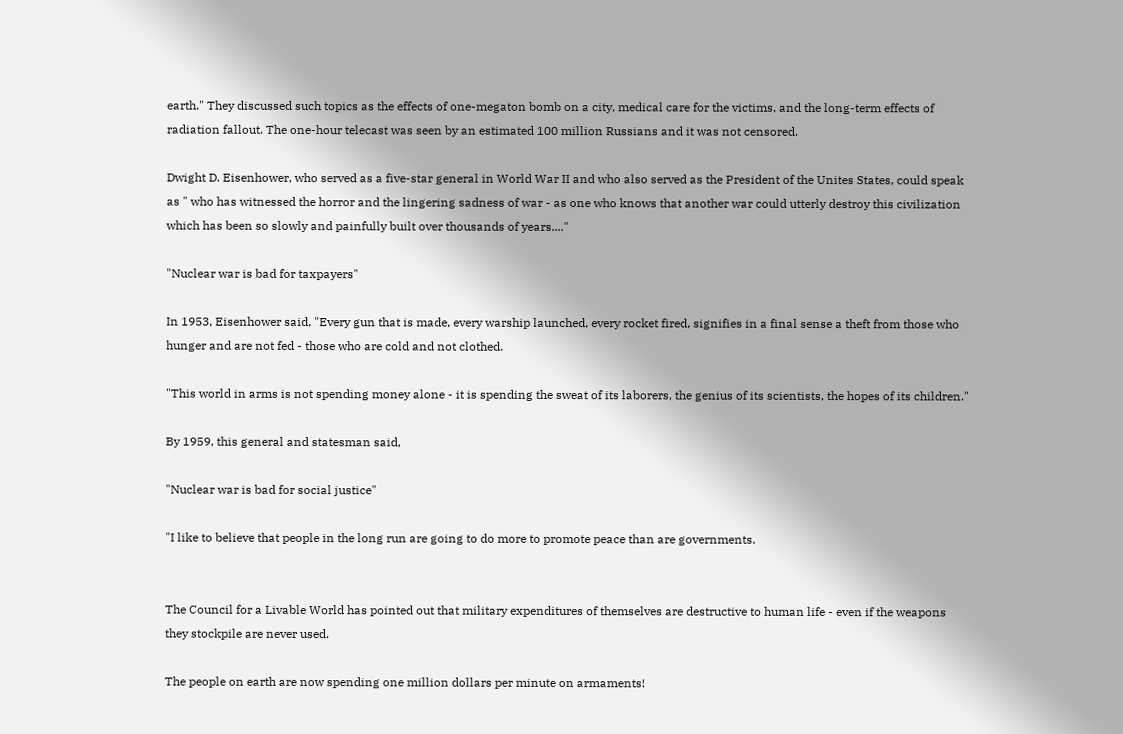earth." They discussed such topics as the effects of one-megaton bomb on a city, medical care for the victims, and the long-term effects of radiation fallout. The one-hour telecast was seen by an estimated 100 million Russians and it was not censored.

Dwight D. Eisenhower, who served as a five-star general in World War II and who also served as the President of the Unites States, could speak as " who has witnessed the horror and the lingering sadness of war - as one who knows that another war could utterly destroy this civilization which has been so slowly and painfully built over thousands of years...."

"Nuclear war is bad for taxpayers"

In 1953, Eisenhower said, "Every gun that is made, every warship launched, every rocket fired, signifies in a final sense a theft from those who hunger and are not fed - those who are cold and not clothed.

"This world in arms is not spending money alone - it is spending the sweat of its laborers, the genius of its scientists, the hopes of its children."

By 1959, this general and statesman said,

"Nuclear war is bad for social justice"

"I like to believe that people in the long run are going to do more to promote peace than are governments.


The Council for a Livable World has pointed out that military expenditures of themselves are destructive to human life - even if the weapons they stockpile are never used.

The people on earth are now spending one million dollars per minute on armaments!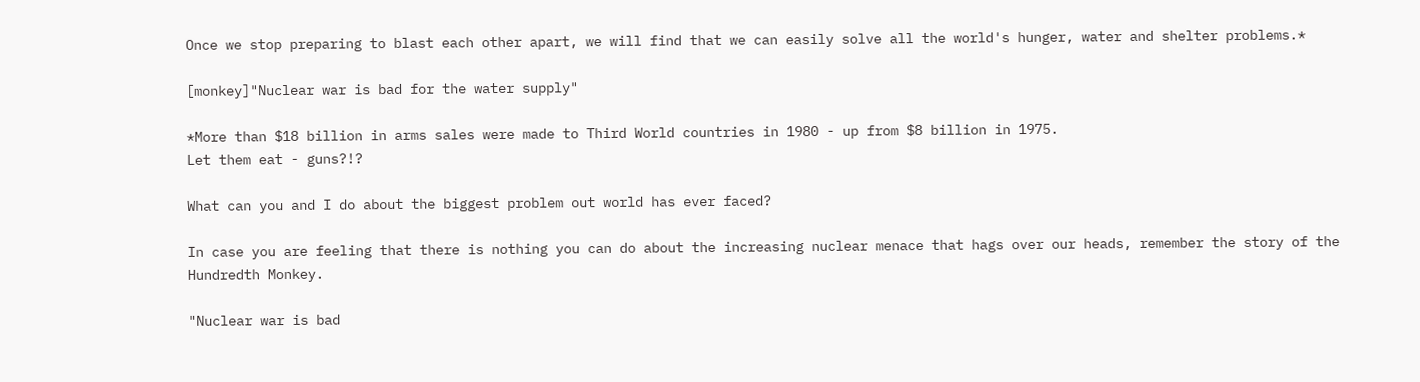Once we stop preparing to blast each other apart, we will find that we can easily solve all the world's hunger, water and shelter problems.*

[monkey]"Nuclear war is bad for the water supply"

*More than $18 billion in arms sales were made to Third World countries in 1980 - up from $8 billion in 1975.
Let them eat - guns?!?

What can you and I do about the biggest problem out world has ever faced?

In case you are feeling that there is nothing you can do about the increasing nuclear menace that hags over our heads, remember the story of the Hundredth Monkey.

"Nuclear war is bad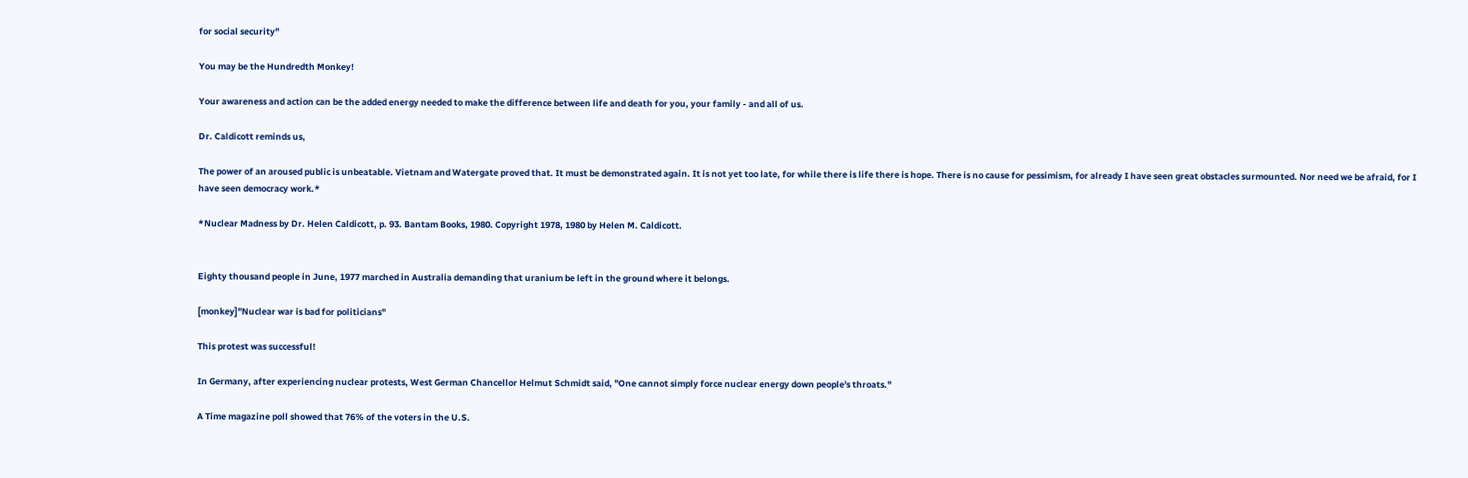for social security"

You may be the Hundredth Monkey!

Your awareness and action can be the added energy needed to make the difference between life and death for you, your family - and all of us.

Dr. Caldicott reminds us,

The power of an aroused public is unbeatable. Vietnam and Watergate proved that. It must be demonstrated again. It is not yet too late, for while there is life there is hope. There is no cause for pessimism, for already I have seen great obstacles surmounted. Nor need we be afraid, for I have seen democracy work.*

*Nuclear Madness by Dr. Helen Caldicott, p. 93. Bantam Books, 1980. Copyright 1978, 1980 by Helen M. Caldicott.


Eighty thousand people in June, 1977 marched in Australia demanding that uranium be left in the ground where it belongs.

[monkey]"Nuclear war is bad for politicians"

This protest was successful!

In Germany, after experiencing nuclear protests, West German Chancellor Helmut Schmidt said, "One cannot simply force nuclear energy down people's throats."

A Time magazine poll showed that 76% of the voters in the U.S.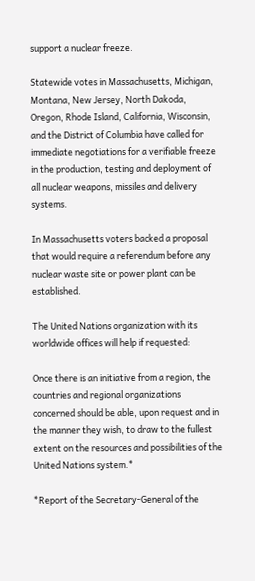support a nuclear freeze.

Statewide votes in Massachusetts, Michigan, Montana, New Jersey, North Dakoda, Oregon, Rhode Island, California, Wisconsin, and the District of Columbia have called for immediate negotiations for a verifiable freeze in the production, testing and deployment of all nuclear weapons, missiles and delivery systems.

In Massachusetts voters backed a proposal that would require a referendum before any nuclear waste site or power plant can be established.

The United Nations organization with its worldwide offices will help if requested:

Once there is an initiative from a region, the countries and regional organizations concerned should be able, upon request and in the manner they wish, to draw to the fullest extent on the resources and possibilities of the United Nations system.*

*Report of the Secretary-General of the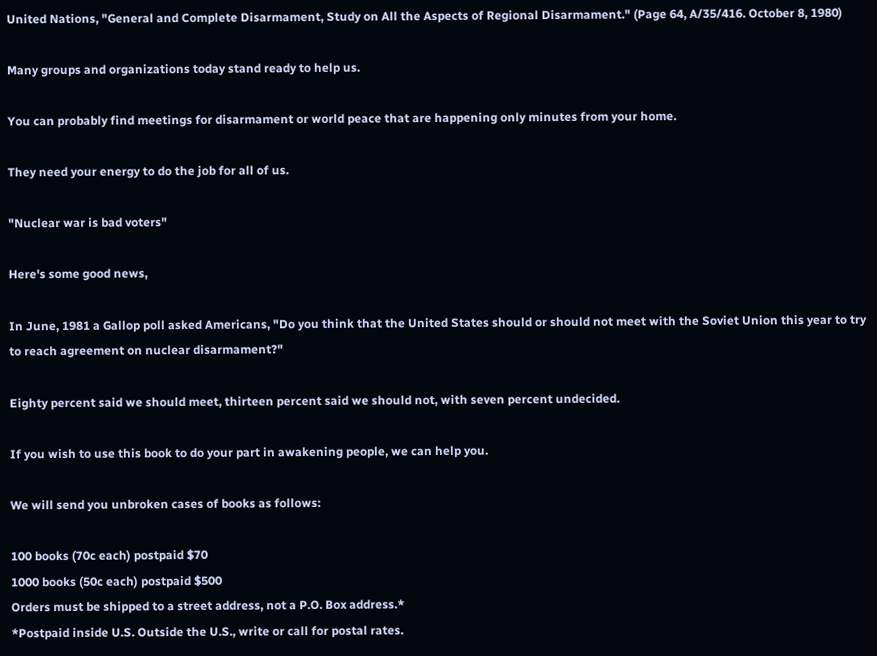United Nations, "General and Complete Disarmament, Study on All the Aspects of Regional Disarmament." (Page 64, A/35/416. October 8, 1980)

Many groups and organizations today stand ready to help us.

You can probably find meetings for disarmament or world peace that are happening only minutes from your home.

They need your energy to do the job for all of us.

"Nuclear war is bad voters"

Here's some good news,

In June, 1981 a Gallop poll asked Americans, "Do you think that the United States should or should not meet with the Soviet Union this year to try to reach agreement on nuclear disarmament?"

Eighty percent said we should meet, thirteen percent said we should not, with seven percent undecided.

If you wish to use this book to do your part in awakening people, we can help you.

We will send you unbroken cases of books as follows:

100 books (70c each) postpaid $70
1000 books (50c each) postpaid $500
Orders must be shipped to a street address, not a P.O. Box address.*
*Postpaid inside U.S. Outside the U.S., write or call for postal rates.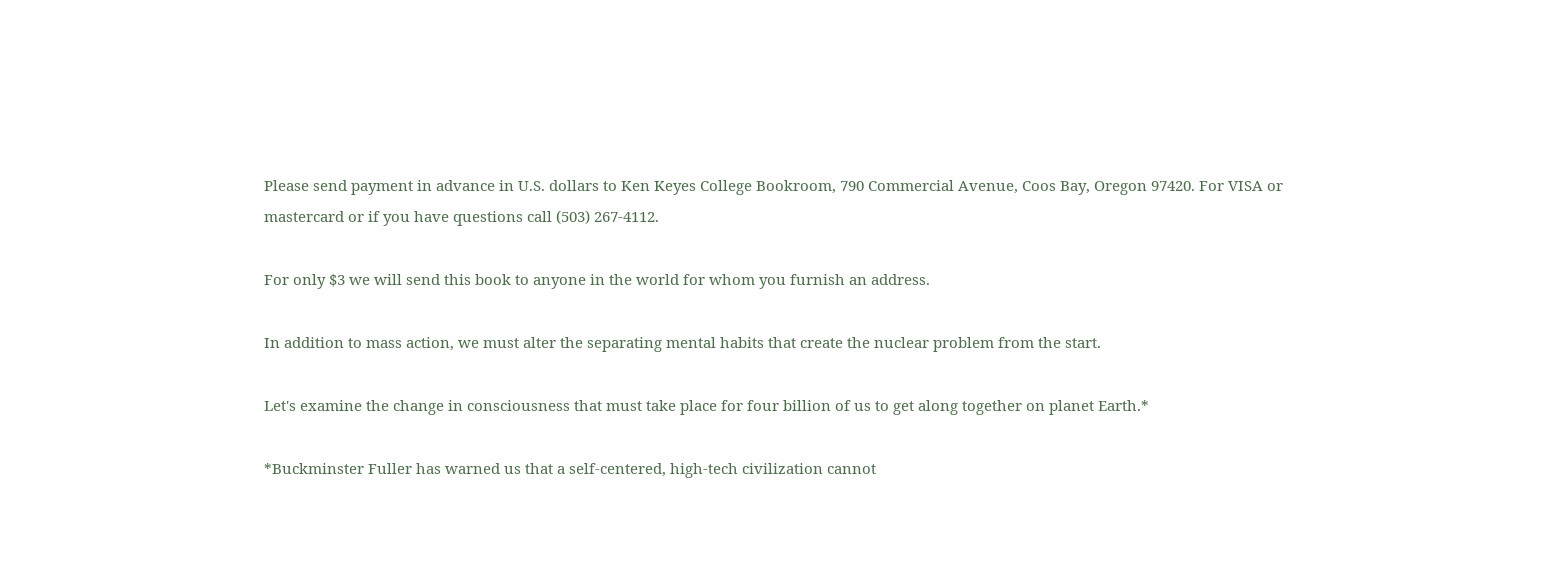Please send payment in advance in U.S. dollars to Ken Keyes College Bookroom, 790 Commercial Avenue, Coos Bay, Oregon 97420. For VISA or mastercard or if you have questions call (503) 267-4112.

For only $3 we will send this book to anyone in the world for whom you furnish an address.

In addition to mass action, we must alter the separating mental habits that create the nuclear problem from the start.

Let's examine the change in consciousness that must take place for four billion of us to get along together on planet Earth.*

*Buckminster Fuller has warned us that a self-centered, high-tech civilization cannot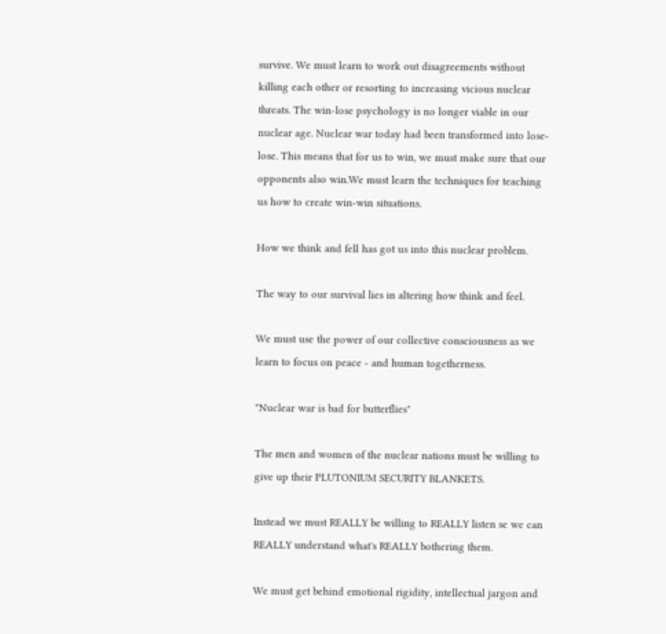survive. We must learn to work out disagreements without killing each other or resorting to increasing vicious nuclear threats. The win-lose psychology is no longer viable in our nuclear age. Nuclear war today had been transformed into lose-lose. This means that for us to win, we must make sure that our opponents also win.We must learn the techniques for teaching us how to create win-win situations.

How we think and fell has got us into this nuclear problem.

The way to our survival lies in altering how think and feel.

We must use the power of our collective consciousness as we learn to focus on peace - and human togetherness.

"Nuclear war is bad for butterflies"

The men and women of the nuclear nations must be willing to give up their PLUTONIUM SECURITY BLANKETS.

Instead we must REALLY be willing to REALLY listen se we can REALLY understand what's REALLY bothering them.

We must get behind emotional rigidity, intellectual jargon and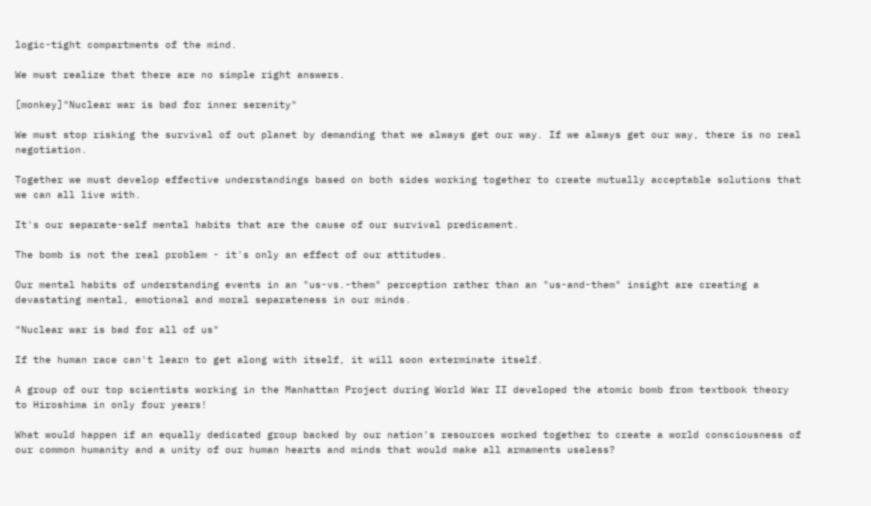logic-tight compartments of the mind.

We must realize that there are no simple right answers.

[monkey]"Nuclear war is bad for inner serenity"

We must stop risking the survival of out planet by demanding that we always get our way. If we always get our way, there is no real negotiation.

Together we must develop effective understandings based on both sides working together to create mutually acceptable solutions that we can all live with.

It's our separate-self mental habits that are the cause of our survival predicament.

The bomb is not the real problem - it's only an effect of our attitudes.

Our mental habits of understanding events in an "us-vs.-them" perception rather than an "us-and-them" insight are creating a devastating mental, emotional and moral separateness in our minds.

"Nuclear war is bad for all of us"

If the human race can't learn to get along with itself, it will soon exterminate itself.

A group of our top scientists working in the Manhattan Project during World War II developed the atomic bomb from textbook theory to Hiroshima in only four years!

What would happen if an equally dedicated group backed by our nation's resources worked together to create a world consciousness of our common humanity and a unity of our human hearts and minds that would make all armaments useless?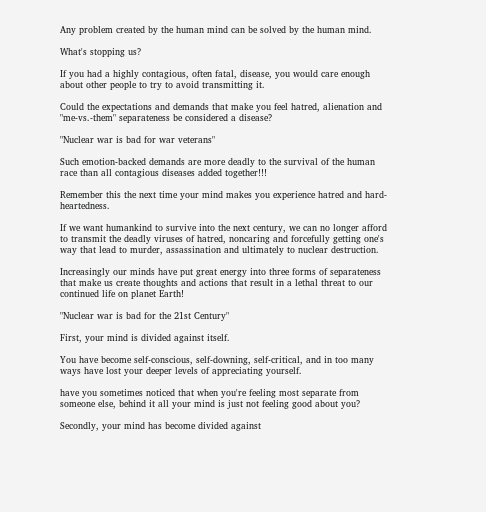Any problem created by the human mind can be solved by the human mind.

What's stopping us?

If you had a highly contagious, often fatal, disease, you would care enough about other people to try to avoid transmitting it.

Could the expectations and demands that make you feel hatred, alienation and "me-vs.-them" separateness be considered a disease?

"Nuclear war is bad for war veterans"

Such emotion-backed demands are more deadly to the survival of the human race than all contagious diseases added together!!!

Remember this the next time your mind makes you experience hatred and hard-heartedness.

If we want humankind to survive into the next century, we can no longer afford to transmit the deadly viruses of hatred, noncaring and forcefully getting one's way that lead to murder, assassination and ultimately to nuclear destruction.

Increasingly our minds have put great energy into three forms of separateness that make us create thoughts and actions that result in a lethal threat to our continued life on planet Earth!

"Nuclear war is bad for the 21st Century"

First, your mind is divided against itself.

You have become self-conscious, self-downing, self-critical, and in too many ways have lost your deeper levels of appreciating yourself.

have you sometimes noticed that when you're feeling most separate from someone else, behind it all your mind is just not feeling good about you?

Secondly, your mind has become divided against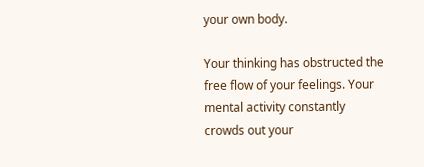your own body.

Your thinking has obstructed the free flow of your feelings. Your mental activity constantly crowds out your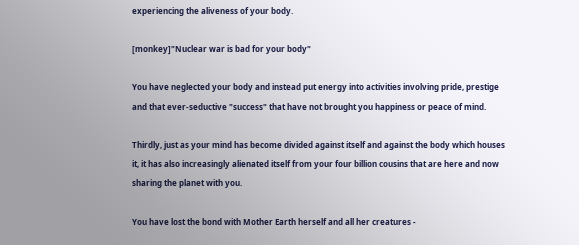experiencing the aliveness of your body.

[monkey]"Nuclear war is bad for your body"

You have neglected your body and instead put energy into activities involving pride, prestige and that ever-seductive "success" that have not brought you happiness or peace of mind.

Thirdly, just as your mind has become divided against itself and against the body which houses it, it has also increasingly alienated itself from your four billion cousins that are here and now sharing the planet with you.

You have lost the bond with Mother Earth herself and all her creatures -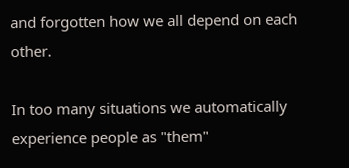and forgotten how we all depend on each other.

In too many situations we automatically experience people as "them"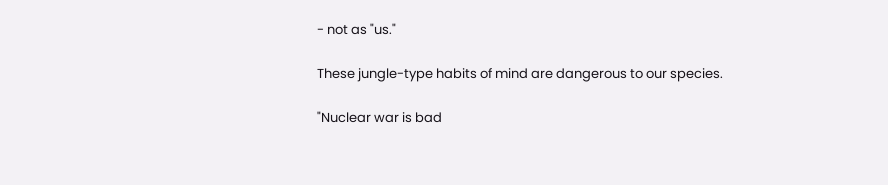- not as "us."

These jungle-type habits of mind are dangerous to our species.

"Nuclear war is bad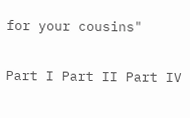for your cousins"

Part I Part II Part IV